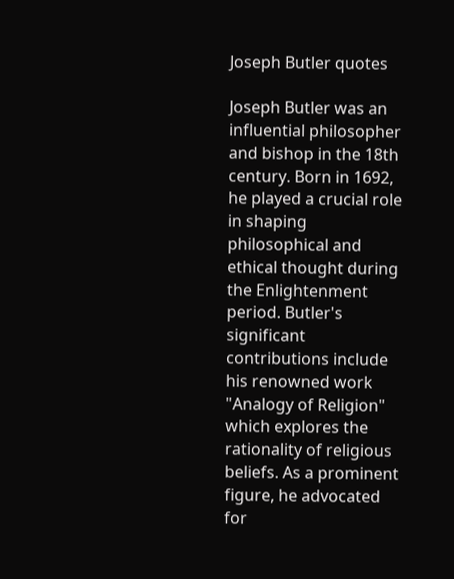Joseph Butler quotes

Joseph Butler was an influential philosopher and bishop in the 18th century. Born in 1692, he played a crucial role in shaping philosophical and ethical thought during the Enlightenment period. Butler's significant contributions include his renowned work "Analogy of Religion" which explores the rationality of religious beliefs. As a prominent figure, he advocated for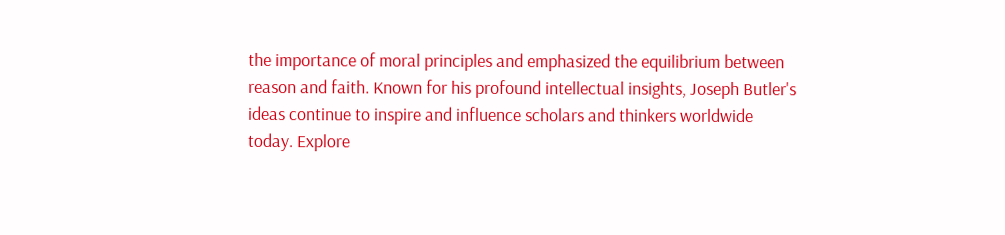the importance of moral principles and emphasized the equilibrium between reason and faith. Known for his profound intellectual insights, Joseph Butler's ideas continue to inspire and influence scholars and thinkers worldwide today. Explore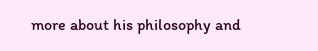more about his philosophy and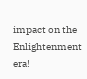impact on the Enlightenment era!